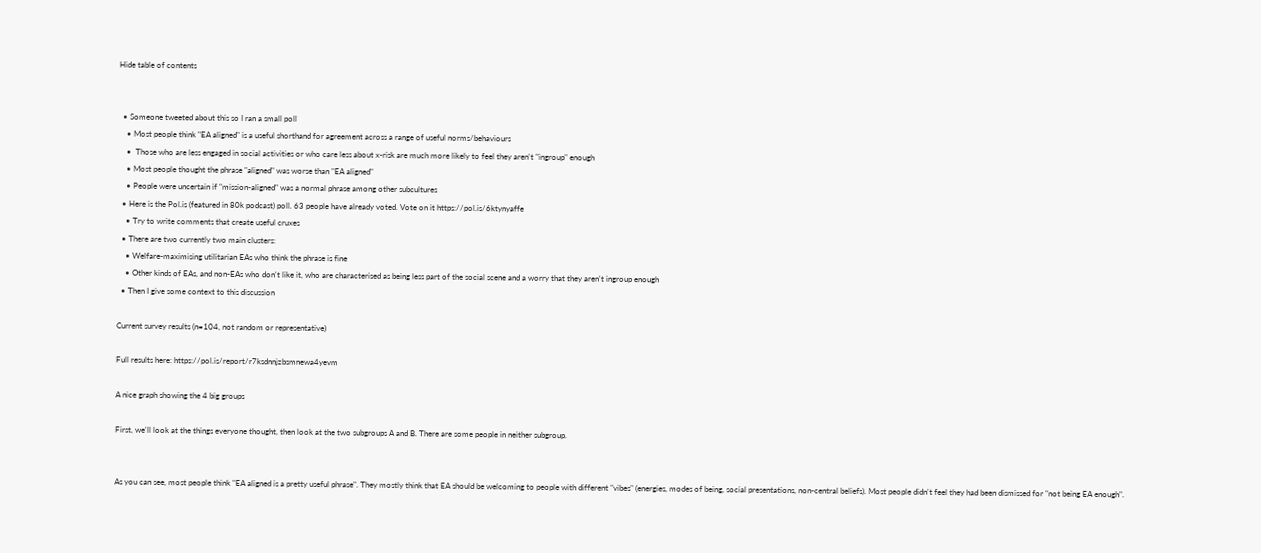Hide table of contents


  • Someone tweeted about this so I ran a small poll
    • Most people think "EA aligned" is a useful shorthand for agreement across a range of useful norms/behaviours
    •  Those who are less engaged in social activities or who care less about x-risk are much more likely to feel they aren't "ingroup" enough
    • Most people thought the phrase "aligned" was worse than "EA aligned"
    • People were uncertain if "mission-aligned" was a normal phrase among other subcultures
  • Here is the Pol.is (featured in 80k podcast) poll. 63 people have already voted. Vote on it https://pol.is/6ktynyaffe
    • Try to write comments that create useful cruxes
  • There are two currently two main clusters:
    • Welfare-maximising utilitarian EAs who think the phrase is fine
    • Other kinds of EAs, and non-EAs who don't like it, who are characterised as being less part of the social scene and a worry that they aren't ingroup enough
  • Then I give some context to this discussion

Current survey results (n=104, not random or representative)

Full results here: https://pol.is/report/r7ksdnnjzbsmnewa4yevm

A nice graph showing the 4 big groups

First, we'll look at the things everyone thought, then look at the two subgroups A and B. There are some people in neither subgroup.


As you can see, most people think "EA aligned is a pretty useful phrase". They mostly think that EA should be welcoming to people with different "vibes" (energies, modes of being, social presentations, non-central beliefs). Most people didn't feel they had been dismissed for "not being EA enough".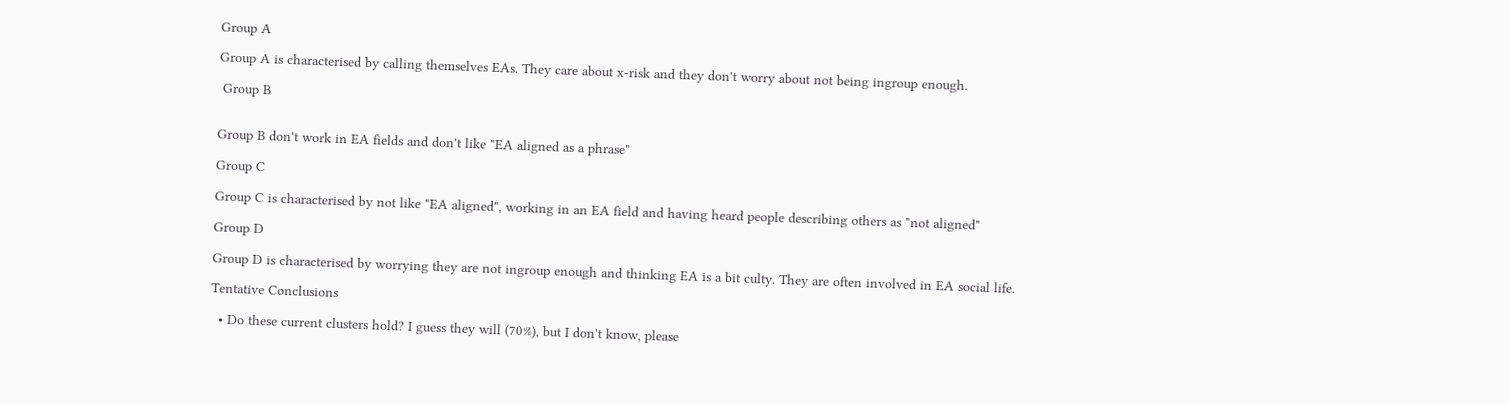Group A

Group A is characterised by calling themselves EAs. They care about x-risk and they don't worry about not being ingroup enough.

 Group B


Group B don't work in EA fields and don't like "EA aligned as a phrase"

Group C

Group C is characterised by not like "EA aligned", working in an EA field and having heard people describing others as "not aligned"

Group D

Group D is characterised by worrying they are not ingroup enough and thinking EA is a bit culty. They are often involved in EA social life.

Tentative Conclusions

  • Do these current clusters hold? I guess they will (70%), but I don't know, please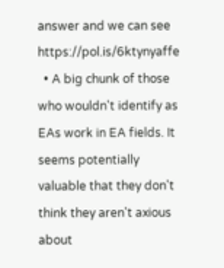answer and we can see https://pol.is/6ktynyaffe
  • A big chunk of those who wouldn't identify as EAs work in EA fields. It seems potentially valuable that they don't think they aren't axious about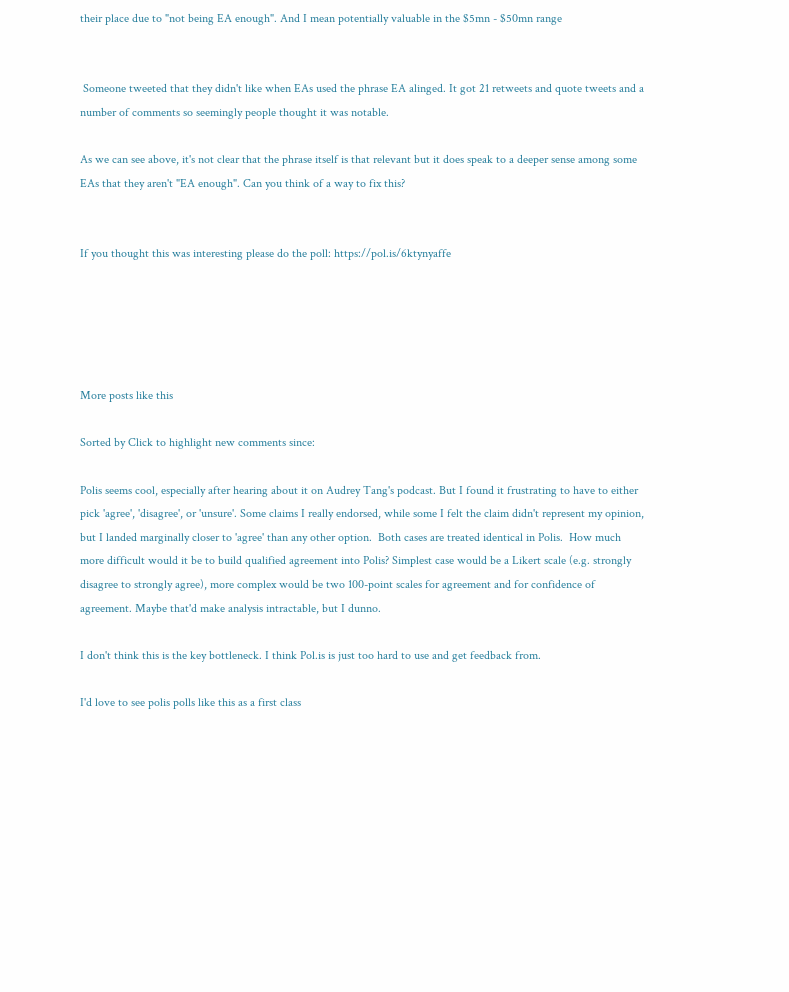their place due to "not being EA enough". And I mean potentially valuable in the $5mn - $50mn range


 Someone tweeted that they didn't like when EAs used the phrase EA alinged. It got 21 retweets and quote tweets and a number of comments so seemingly people thought it was notable.

As we can see above, it's not clear that the phrase itself is that relevant but it does speak to a deeper sense among some EAs that they aren't "EA enough". Can you think of a way to fix this?


If you thought this was interesting please do the poll: https://pol.is/6ktynyaffe





More posts like this

Sorted by Click to highlight new comments since:

Polis seems cool, especially after hearing about it on Audrey Tang's podcast. But I found it frustrating to have to either pick 'agree', 'disagree', or 'unsure'. Some claims I really endorsed, while some I felt the claim didn't represent my opinion,  but I landed marginally closer to 'agree' than any other option.  Both cases are treated identical in Polis.  How much more difficult would it be to build qualified agreement into Polis? Simplest case would be a Likert scale (e.g. strongly disagree to strongly agree), more complex would be two 100-point scales for agreement and for confidence of agreement. Maybe that'd make analysis intractable, but I dunno.

I don't think this is the key bottleneck. I think Pol.is is just too hard to use and get feedback from.

I'd love to see polis polls like this as a first class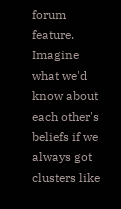forum feature. Imagine what we'd know about each other's beliefs if we always got clusters like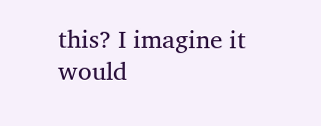this? I imagine it would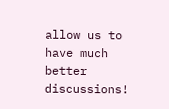allow us to have much better discussions!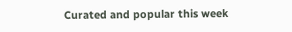Curated and popular this week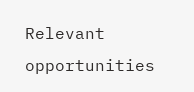Relevant opportunities